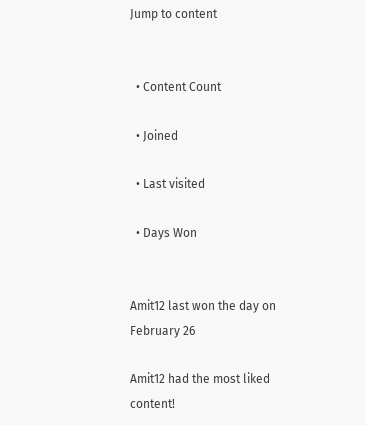Jump to content


  • Content Count

  • Joined

  • Last visited

  • Days Won


Amit12 last won the day on February 26

Amit12 had the most liked content!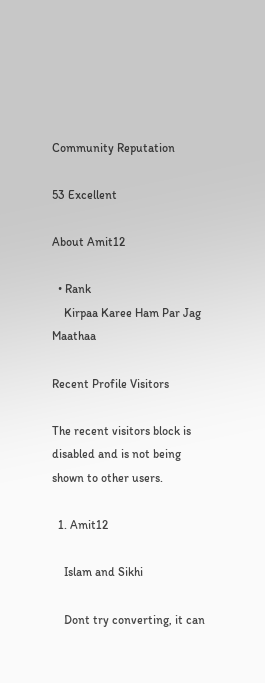Community Reputation

53 Excellent

About Amit12

  • Rank
    Kirpaa Karee Ham Par Jag Maathaa

Recent Profile Visitors

The recent visitors block is disabled and is not being shown to other users.

  1. Amit12

    Islam and Sikhi

    Dont try converting, it can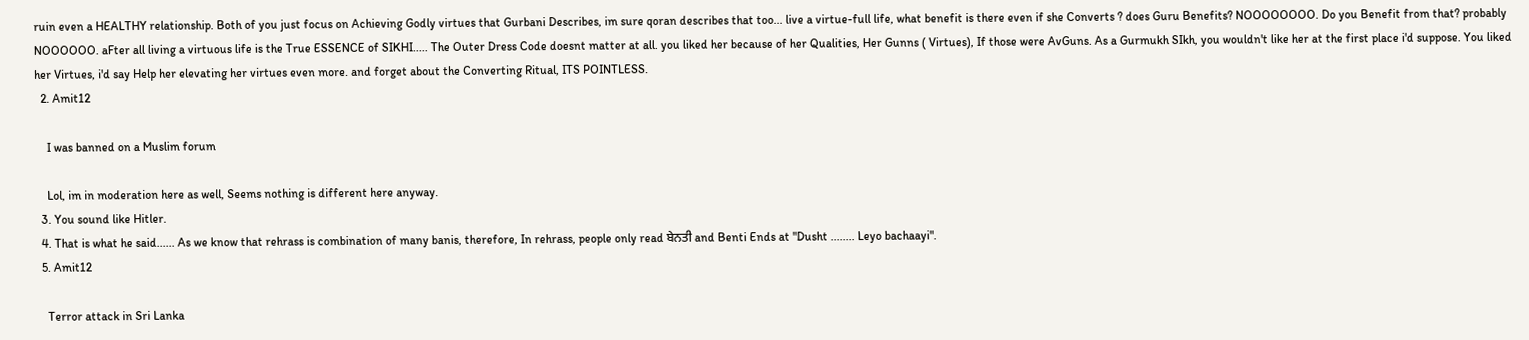ruin even a HEALTHY relationship. Both of you just focus on Achieving Godly virtues that Gurbani Describes, im sure qoran describes that too... live a virtue-full life, what benefit is there even if she Converts ? does Guru Benefits? NOOOOOOOO. Do you Benefit from that? probably NOOOOOO. aFter all living a virtuous life is the True ESSENCE of SIKHI..... The Outer Dress Code doesnt matter at all. you liked her because of her Qualities, Her Gunns ( Virtues), If those were AvGuns. As a Gurmukh SIkh, you wouldn't like her at the first place i'd suppose. You liked her Virtues, i'd say Help her elevating her virtues even more. and forget about the Converting Ritual, ITS POINTLESS.
  2. Amit12

    I was banned on a Muslim forum

    Lol, im in moderation here as well, Seems nothing is different here anyway.
  3. You sound like Hitler.
  4. That is what he said...... As we know that rehrass is combination of many banis, therefore, In rehrass, people only read ਬੇਨਤੀ and Benti Ends at "Dusht ........ Leyo bachaayi".
  5. Amit12

    Terror attack in Sri Lanka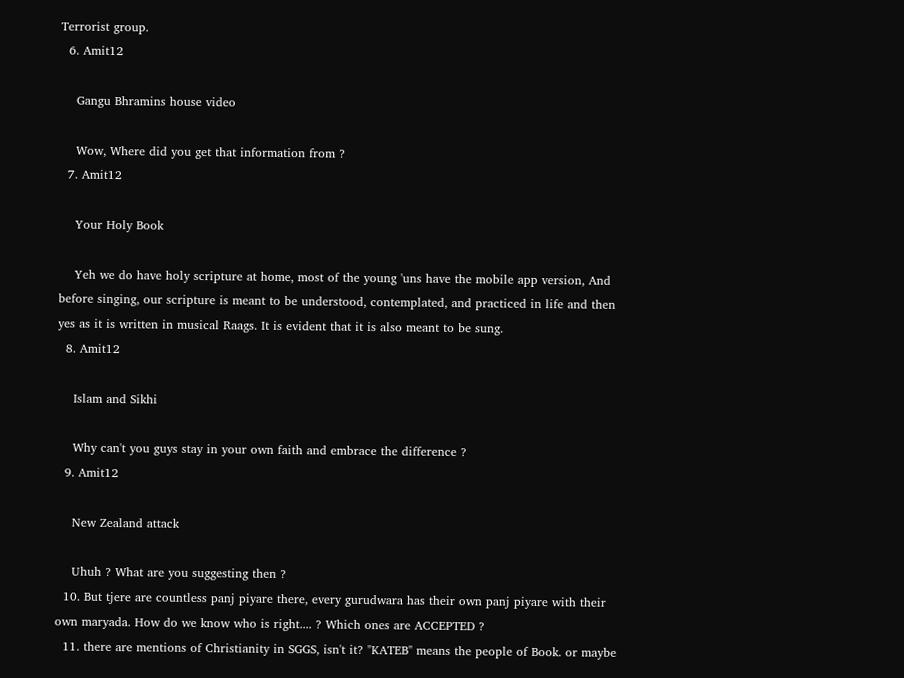Terrorist group.
  6. Amit12

    Gangu Bhramins house video

    Wow, Where did you get that information from ?
  7. Amit12

    Your Holy Book

    Yeh we do have holy scripture at home, most of the young 'uns have the mobile app version, And before singing, our scripture is meant to be understood, contemplated, and practiced in life and then yes as it is written in musical Raags. It is evident that it is also meant to be sung.
  8. Amit12

    Islam and Sikhi

    Why can't you guys stay in your own faith and embrace the difference ?
  9. Amit12

    New Zealand attack

    Uhuh ? What are you suggesting then ?
  10. But tjere are countless panj piyare there, every gurudwara has their own panj piyare with their own maryada. How do we know who is right.... ? Which ones are ACCEPTED ?
  11. there are mentions of Christianity in SGGS, isn't it? "KATEB" means the people of Book. or maybe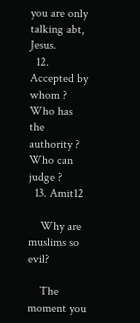you are only talking abt, Jesus.
  12. Accepted by whom ? Who has the authority ? Who can judge ?
  13. Amit12

    Why are muslims so evil?

    The moment you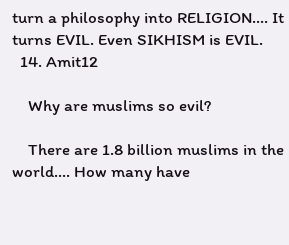turn a philosophy into RELIGION.... It turns EVIL. Even SIKHISM is EVIL.
  14. Amit12

    Why are muslims so evil?

    There are 1.8 billion muslims in the world.... How many have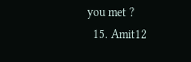you met ?
  15. Amit12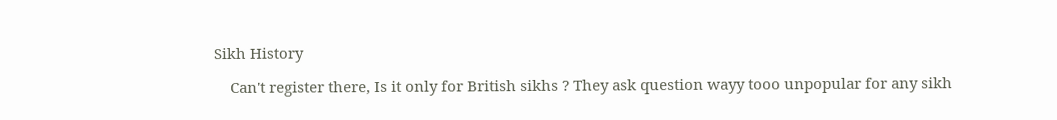Sikh History

    Can't register there, Is it only for British sikhs ? They ask question wayy tooo unpopular for any sikh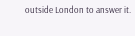outside London to answer it.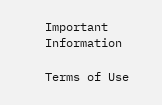Important Information

Terms of Use